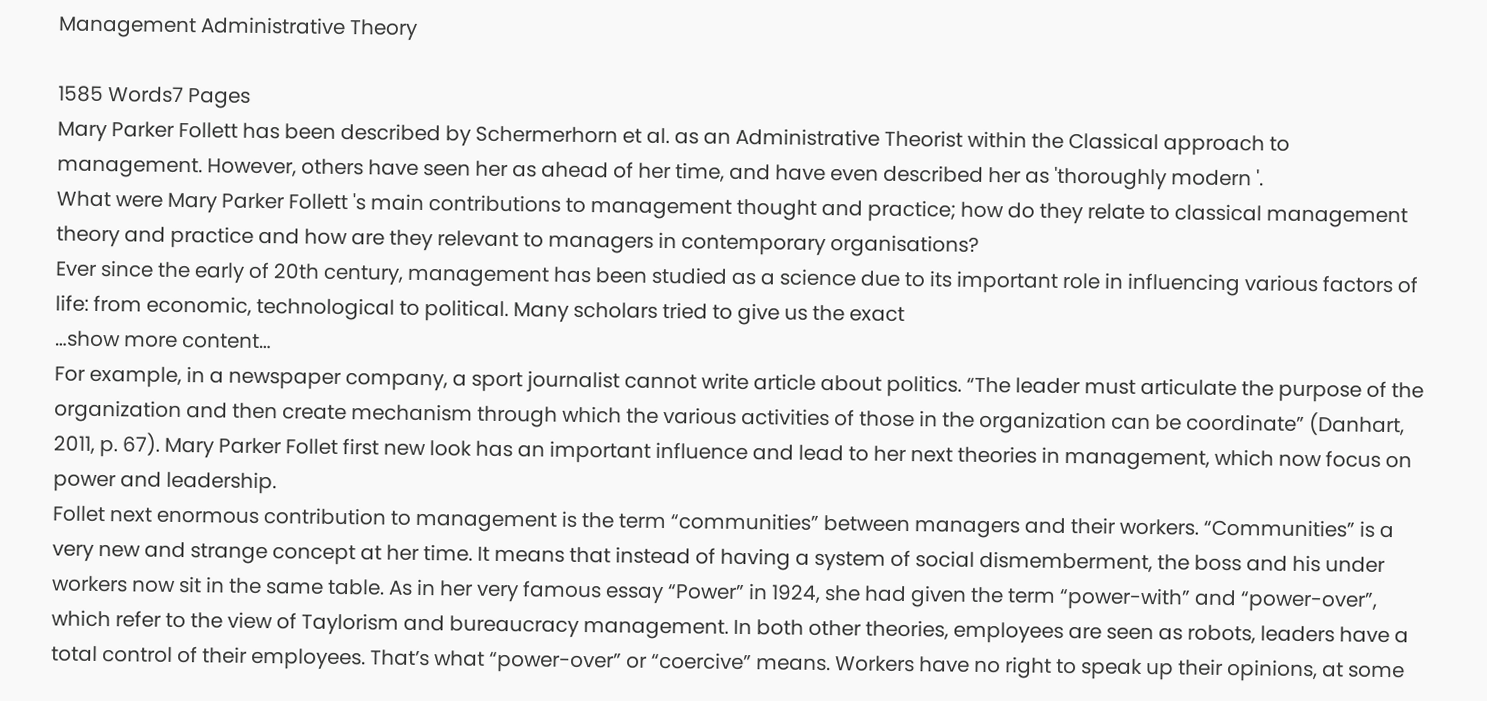Management Administrative Theory

1585 Words7 Pages
Mary Parker Follett has been described by Schermerhorn et al. as an Administrative Theorist within the Classical approach to management. However, others have seen her as ahead of her time, and have even described her as 'thoroughly modern '.
What were Mary Parker Follett 's main contributions to management thought and practice; how do they relate to classical management theory and practice and how are they relevant to managers in contemporary organisations?
Ever since the early of 20th century, management has been studied as a science due to its important role in influencing various factors of life: from economic, technological to political. Many scholars tried to give us the exact
…show more content…
For example, in a newspaper company, a sport journalist cannot write article about politics. “The leader must articulate the purpose of the organization and then create mechanism through which the various activities of those in the organization can be coordinate” (Danhart, 2011, p. 67). Mary Parker Follet first new look has an important influence and lead to her next theories in management, which now focus on power and leadership.
Follet next enormous contribution to management is the term “communities” between managers and their workers. “Communities” is a very new and strange concept at her time. It means that instead of having a system of social dismemberment, the boss and his under workers now sit in the same table. As in her very famous essay “Power” in 1924, she had given the term “power-with” and “power-over”, which refer to the view of Taylorism and bureaucracy management. In both other theories, employees are seen as robots, leaders have a total control of their employees. That’s what “power-over” or “coercive” means. Workers have no right to speak up their opinions, at some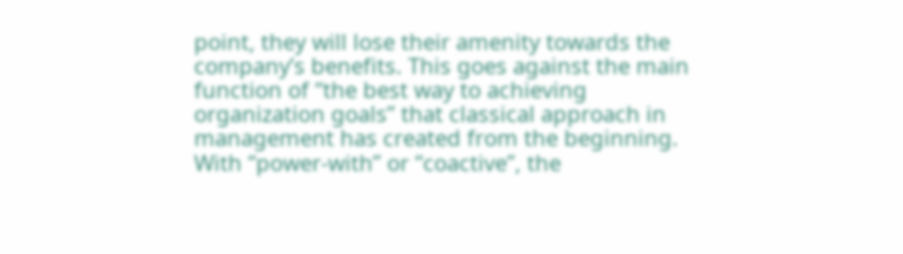point, they will lose their amenity towards the company’s benefits. This goes against the main function of “the best way to achieving organization goals” that classical approach in management has created from the beginning. With “power-with” or “coactive”, the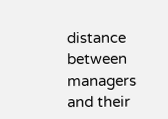distance between managers and their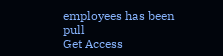employees has been pull
Get Access